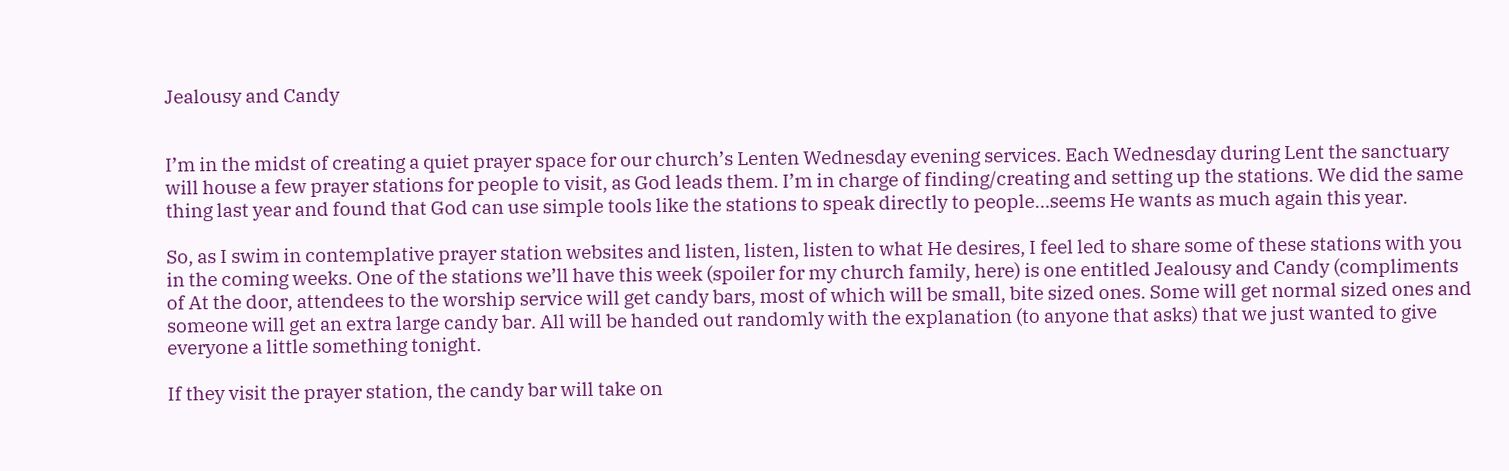Jealousy and Candy


I’m in the midst of creating a quiet prayer space for our church’s Lenten Wednesday evening services. Each Wednesday during Lent the sanctuary will house a few prayer stations for people to visit, as God leads them. I’m in charge of finding/creating and setting up the stations. We did the same thing last year and found that God can use simple tools like the stations to speak directly to people…seems He wants as much again this year.

So, as I swim in contemplative prayer station websites and listen, listen, listen to what He desires, I feel led to share some of these stations with you in the coming weeks. One of the stations we’ll have this week (spoiler for my church family, here) is one entitled Jealousy and Candy (compliments of At the door, attendees to the worship service will get candy bars, most of which will be small, bite sized ones. Some will get normal sized ones and someone will get an extra large candy bar. All will be handed out randomly with the explanation (to anyone that asks) that we just wanted to give everyone a little something tonight.

If they visit the prayer station, the candy bar will take on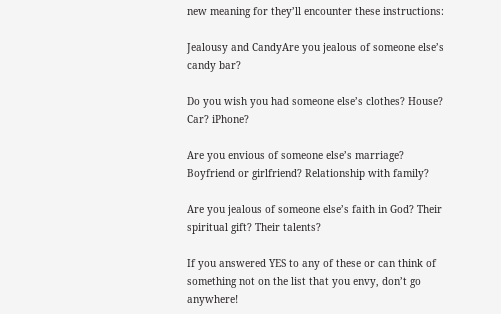new meaning for they’ll encounter these instructions:

Jealousy and CandyAre you jealous of someone else’s candy bar?

Do you wish you had someone else’s clothes? House? Car? iPhone?

Are you envious of someone else’s marriage? Boyfriend or girlfriend? Relationship with family?

Are you jealous of someone else’s faith in God? Their spiritual gift? Their talents?

If you answered YES to any of these or can think of something not on the list that you envy, don’t go anywhere!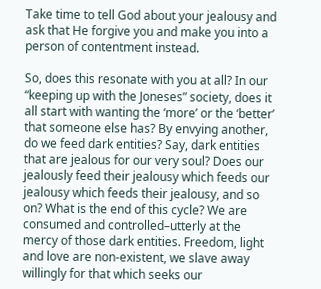Take time to tell God about your jealousy and ask that He forgive you and make you into a person of contentment instead.

So, does this resonate with you at all? In our “keeping up with the Joneses” society, does it all start with wanting the ‘more’ or the ‘better’ that someone else has? By envying another, do we feed dark entities? Say, dark entities that are jealous for our very soul? Does our jealously feed their jealousy which feeds our jealousy which feeds their jealousy, and so on? What is the end of this cycle? We are consumed and controlled–utterly at the mercy of those dark entities. Freedom, light and love are non-existent, we slave away willingly for that which seeks our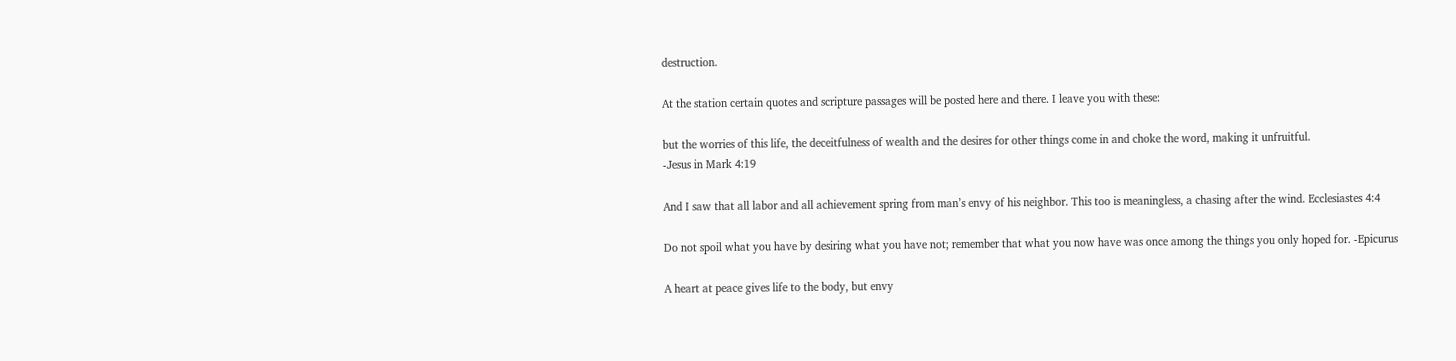destruction.

At the station certain quotes and scripture passages will be posted here and there. I leave you with these:

but the worries of this life, the deceitfulness of wealth and the desires for other things come in and choke the word, making it unfruitful.
-Jesus in Mark 4:19

And I saw that all labor and all achievement spring from man’s envy of his neighbor. This too is meaningless, a chasing after the wind. Ecclesiastes 4:4

Do not spoil what you have by desiring what you have not; remember that what you now have was once among the things you only hoped for. -Epicurus

A heart at peace gives life to the body, but envy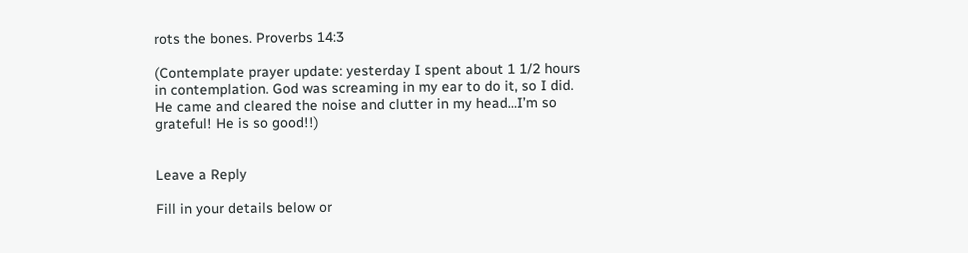rots the bones. Proverbs 14:3

(Contemplate prayer update: yesterday I spent about 1 1/2 hours in contemplation. God was screaming in my ear to do it, so I did. He came and cleared the noise and clutter in my head…I’m so grateful! He is so good!!)


Leave a Reply

Fill in your details below or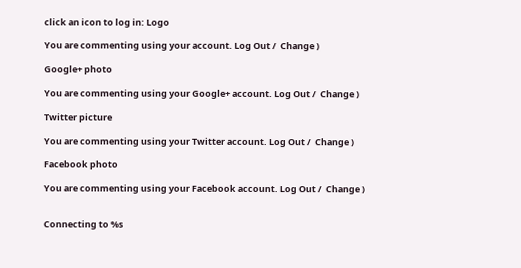click an icon to log in: Logo

You are commenting using your account. Log Out /  Change )

Google+ photo

You are commenting using your Google+ account. Log Out /  Change )

Twitter picture

You are commenting using your Twitter account. Log Out /  Change )

Facebook photo

You are commenting using your Facebook account. Log Out /  Change )


Connecting to %s